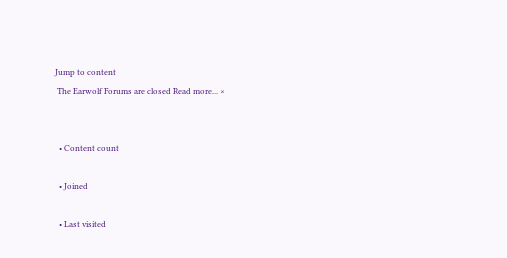Jump to content
 The Earwolf Forums are closed Read more... ×


  • Content count

  • Joined

  • Last visited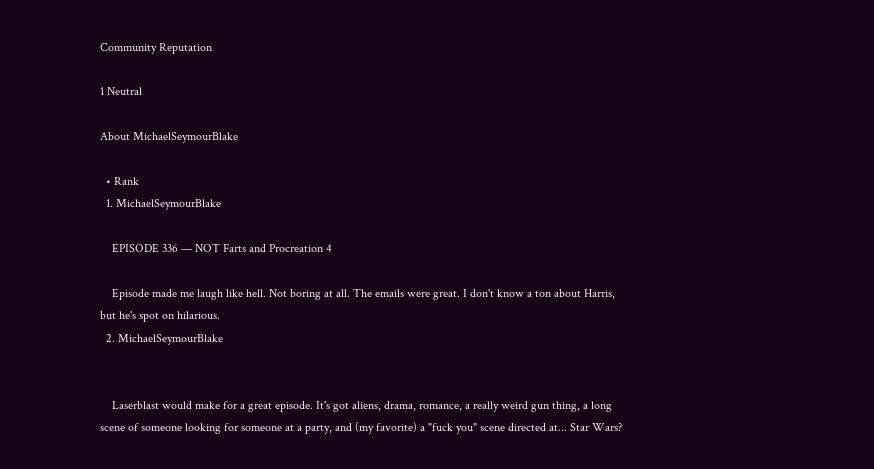Community Reputation

1 Neutral

About MichaelSeymourBlake

  • Rank
  1. MichaelSeymourBlake

    EPISODE 336 — NOT Farts and Procreation 4

    Episode made me laugh like hell. Not boring at all. The emails were great. I don't know a ton about Harris, but he's spot on hilarious.
  2. MichaelSeymourBlake


    Laserblast would make for a great episode. It's got aliens, drama, romance, a really weird gun thing, a long scene of someone looking for someone at a party, and (my favorite) a "fuck you" scene directed at... Star Wars?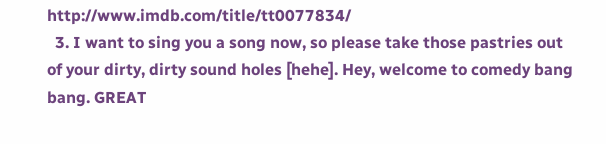http://www.imdb.com/title/tt0077834/
  3. I want to sing you a song now, so please take those pastries out of your dirty, dirty sound holes [hehe]. Hey, welcome to comedy bang bang. GREAT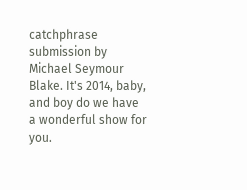catchphrase submission by Michael Seymour Blake. It's 2014, baby, and boy do we have a wonderful show for you.